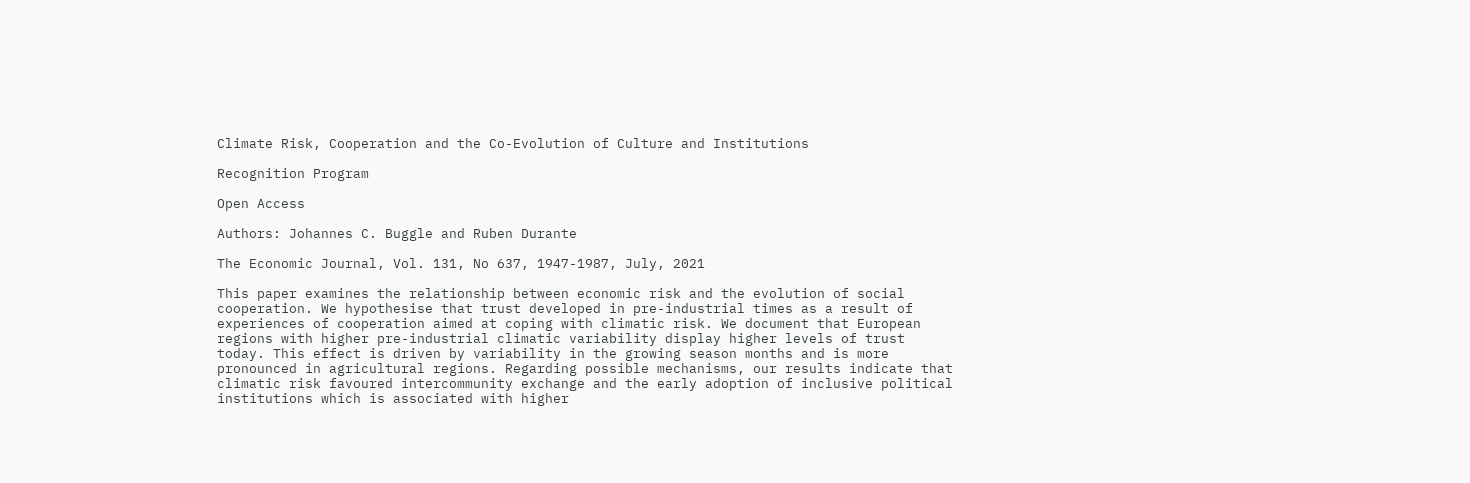Climate Risk, Cooperation and the Co-Evolution of Culture and Institutions

Recognition Program

Open Access

Authors: Johannes C. Buggle and Ruben Durante

The Economic Journal, Vol. 131, No 637, 1947-1987, July, 2021

This paper examines the relationship between economic risk and the evolution of social cooperation. We hypothesise that trust developed in pre-industrial times as a result of experiences of cooperation aimed at coping with climatic risk. We document that European regions with higher pre-industrial climatic variability display higher levels of trust today. This effect is driven by variability in the growing season months and is more pronounced in agricultural regions. Regarding possible mechanisms, our results indicate that climatic risk favoured intercommunity exchange and the early adoption of inclusive political institutions which is associated with higher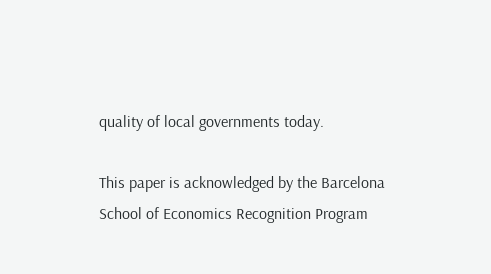quality of local governments today.

This paper is acknowledged by the Barcelona School of Economics Recognition Program